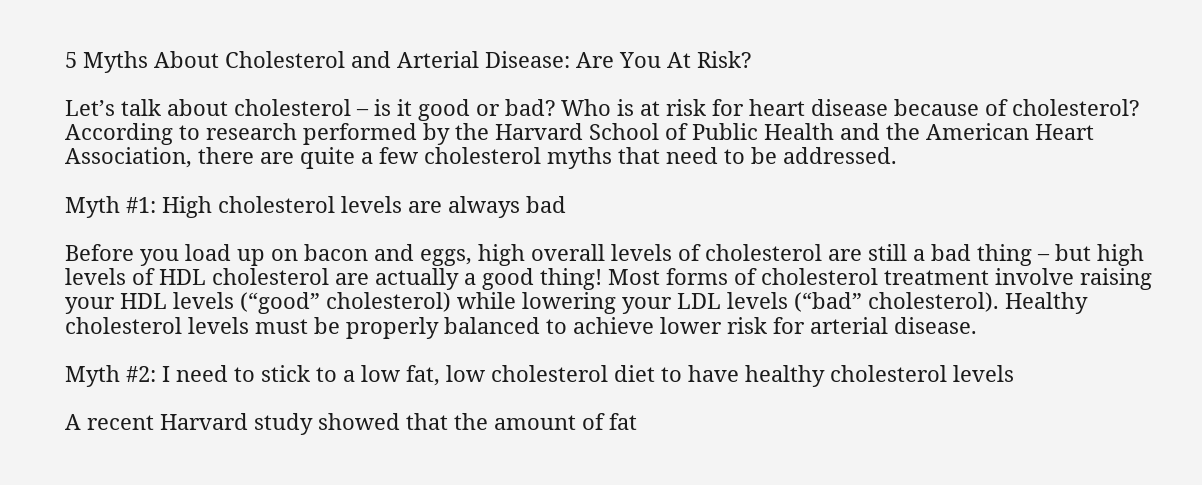5 Myths About Cholesterol and Arterial Disease: Are You At Risk?

Let’s talk about cholesterol – is it good or bad? Who is at risk for heart disease because of cholesterol? According to research performed by the Harvard School of Public Health and the American Heart Association, there are quite a few cholesterol myths that need to be addressed.

Myth #1: High cholesterol levels are always bad

Before you load up on bacon and eggs, high overall levels of cholesterol are still a bad thing – but high levels of HDL cholesterol are actually a good thing! Most forms of cholesterol treatment involve raising your HDL levels (“good” cholesterol) while lowering your LDL levels (“bad” cholesterol). Healthy cholesterol levels must be properly balanced to achieve lower risk for arterial disease.

Myth #2: I need to stick to a low fat, low cholesterol diet to have healthy cholesterol levels

A recent Harvard study showed that the amount of fat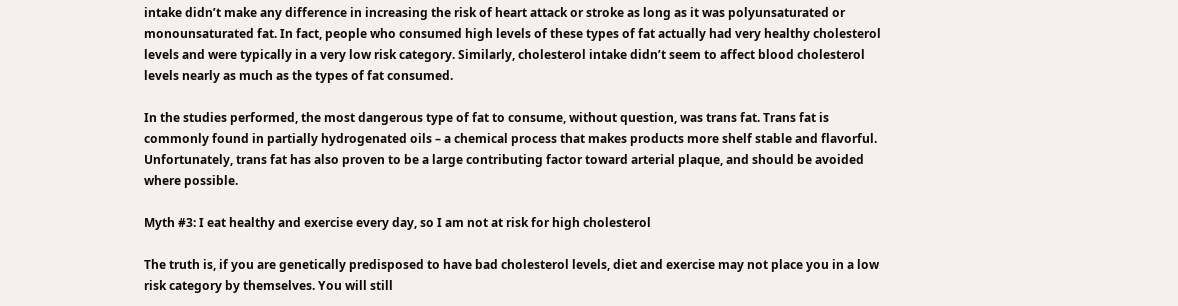intake didn’t make any difference in increasing the risk of heart attack or stroke as long as it was polyunsaturated or monounsaturated fat. In fact, people who consumed high levels of these types of fat actually had very healthy cholesterol levels and were typically in a very low risk category. Similarly, cholesterol intake didn’t seem to affect blood cholesterol levels nearly as much as the types of fat consumed.

In the studies performed, the most dangerous type of fat to consume, without question, was trans fat. Trans fat is commonly found in partially hydrogenated oils – a chemical process that makes products more shelf stable and flavorful. Unfortunately, trans fat has also proven to be a large contributing factor toward arterial plaque, and should be avoided where possible.

Myth #3: I eat healthy and exercise every day, so I am not at risk for high cholesterol

The truth is, if you are genetically predisposed to have bad cholesterol levels, diet and exercise may not place you in a low risk category by themselves. You will still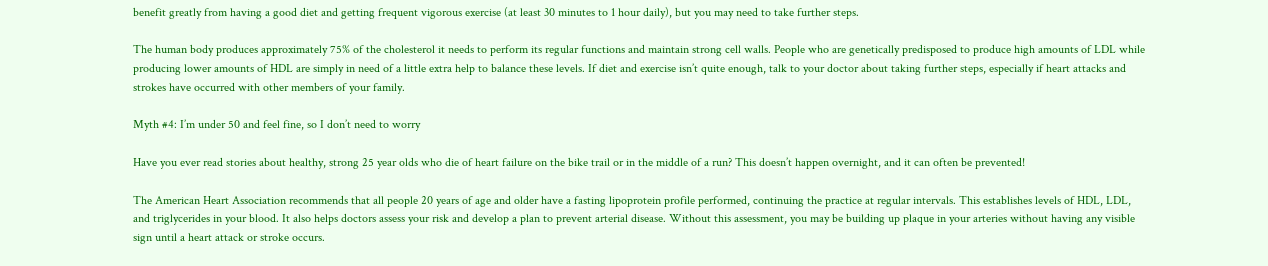benefit greatly from having a good diet and getting frequent vigorous exercise (at least 30 minutes to 1 hour daily), but you may need to take further steps.

The human body produces approximately 75% of the cholesterol it needs to perform its regular functions and maintain strong cell walls. People who are genetically predisposed to produce high amounts of LDL while producing lower amounts of HDL are simply in need of a little extra help to balance these levels. If diet and exercise isn’t quite enough, talk to your doctor about taking further steps, especially if heart attacks and strokes have occurred with other members of your family.

Myth #4: I’m under 50 and feel fine, so I don’t need to worry

Have you ever read stories about healthy, strong 25 year olds who die of heart failure on the bike trail or in the middle of a run? This doesn’t happen overnight, and it can often be prevented!

The American Heart Association recommends that all people 20 years of age and older have a fasting lipoprotein profile performed, continuing the practice at regular intervals. This establishes levels of HDL, LDL, and triglycerides in your blood. It also helps doctors assess your risk and develop a plan to prevent arterial disease. Without this assessment, you may be building up plaque in your arteries without having any visible sign until a heart attack or stroke occurs.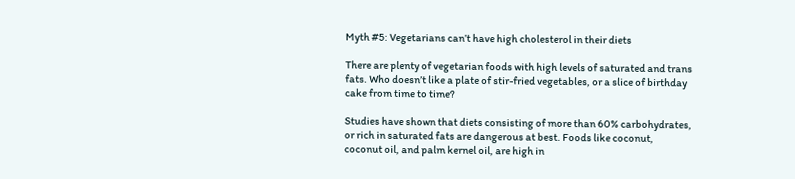Myth #5: Vegetarians can’t have high cholesterol in their diets

There are plenty of vegetarian foods with high levels of saturated and trans fats. Who doesn’t like a plate of stir-fried vegetables, or a slice of birthday cake from time to time?

Studies have shown that diets consisting of more than 60% carbohydrates, or rich in saturated fats are dangerous at best. Foods like coconut, coconut oil, and palm kernel oil, are high in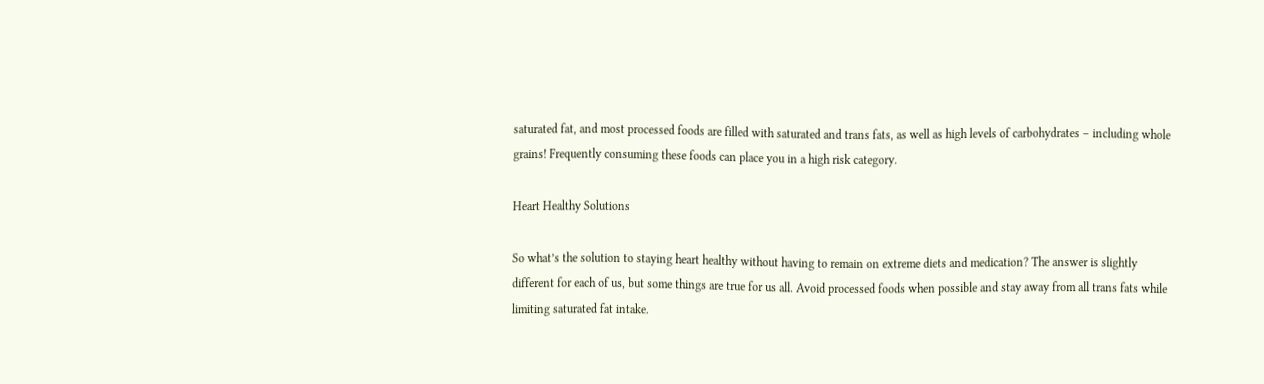saturated fat, and most processed foods are filled with saturated and trans fats, as well as high levels of carbohydrates – including whole grains! Frequently consuming these foods can place you in a high risk category.

Heart Healthy Solutions

So what’s the solution to staying heart healthy without having to remain on extreme diets and medication? The answer is slightly different for each of us, but some things are true for us all. Avoid processed foods when possible and stay away from all trans fats while limiting saturated fat intake.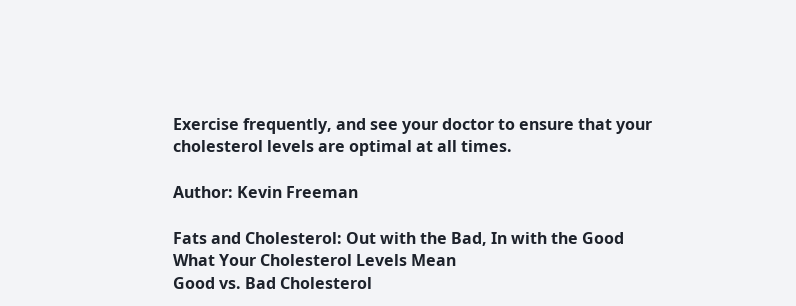Exercise frequently, and see your doctor to ensure that your cholesterol levels are optimal at all times.

Author: Kevin Freeman

Fats and Cholesterol: Out with the Bad, In with the Good
What Your Cholesterol Levels Mean
Good vs. Bad Cholesterol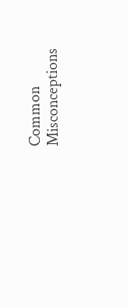Common Misconceptions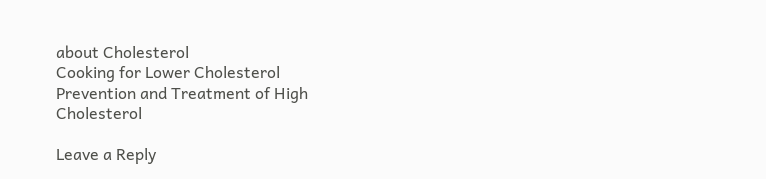about Cholesterol
Cooking for Lower Cholesterol
Prevention and Treatment of High Cholesterol

Leave a Reply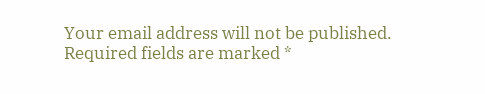Your email address will not be published. Required fields are marked *